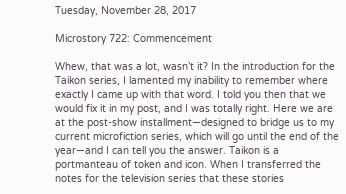Tuesday, November 28, 2017

Microstory 722: Commencement

Whew, that was a lot, wasn’t it? In the introduction for the Taikon series, I lamented my inability to remember where exactly I came up with that word. I told you then that we would fix it in my post, and I was totally right. Here we are at the post-show installment—designed to bridge us to my current microfiction series, which will go until the end of the year—and I can tell you the answer. Taikon is a portmanteau of token and icon. When I transferred the notes for the television series that these stories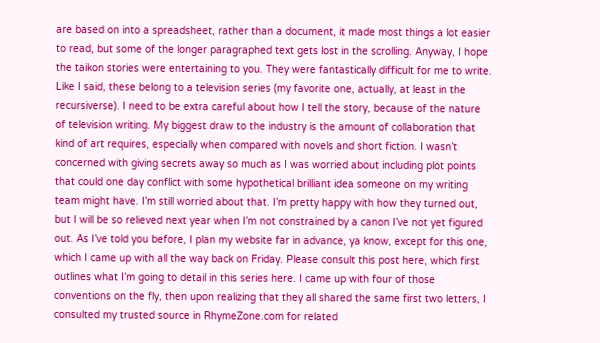are based on into a spreadsheet, rather than a document, it made most things a lot easier to read, but some of the longer paragraphed text gets lost in the scrolling. Anyway, I hope the taikon stories were entertaining to you. They were fantastically difficult for me to write. Like I said, these belong to a television series (my favorite one, actually, at least in the recursiverse). I need to be extra careful about how I tell the story, because of the nature of television writing. My biggest draw to the industry is the amount of collaboration that kind of art requires, especially when compared with novels and short fiction. I wasn’t concerned with giving secrets away so much as I was worried about including plot points that could one day conflict with some hypothetical brilliant idea someone on my writing team might have. I’m still worried about that. I’m pretty happy with how they turned out, but I will be so relieved next year when I’m not constrained by a canon I’ve not yet figured out. As I’ve told you before, I plan my website far in advance, ya know, except for this one, which I came up with all the way back on Friday. Please consult this post here, which first outlines what I’m going to detail in this series here. I came up with four of those conventions on the fly, then upon realizing that they all shared the same first two letters, I consulted my trusted source in RhymeZone.com for related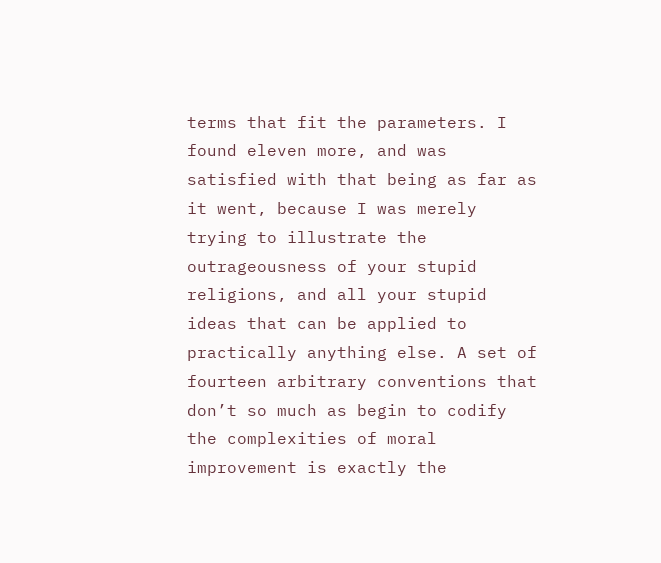terms that fit the parameters. I found eleven more, and was satisfied with that being as far as it went, because I was merely trying to illustrate the outrageousness of your stupid religions, and all your stupid ideas that can be applied to practically anything else. A set of fourteen arbitrary conventions that don’t so much as begin to codify the complexities of moral improvement is exactly the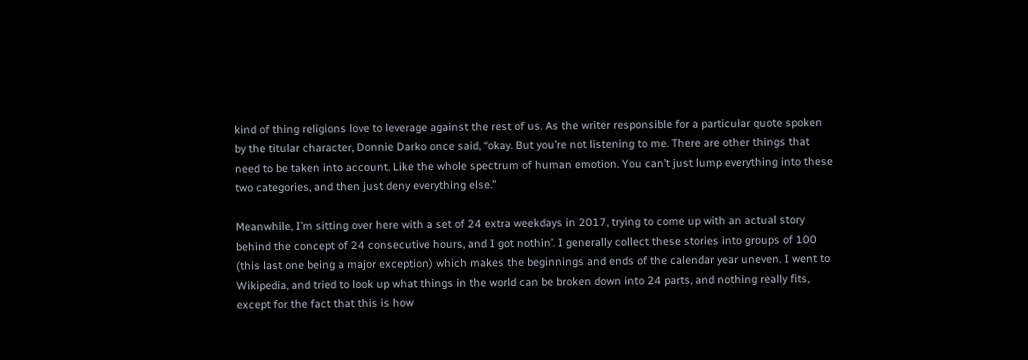kind of thing religions love to leverage against the rest of us. As the writer responsible for a particular quote spoken by the titular character, Donnie Darko once said, “okay. But you’re not listening to me. There are other things that need to be taken into account. Like the whole spectrum of human emotion. You can’t just lump everything into these two categories, and then just deny everything else.”

Meanwhile, I’m sitting over here with a set of 24 extra weekdays in 2017, trying to come up with an actual story behind the concept of 24 consecutive hours, and I got nothin’. I generally collect these stories into groups of 100 (this last one being a major exception) which makes the beginnings and ends of the calendar year uneven. I went to Wikipedia, and tried to look up what things in the world can be broken down into 24 parts, and nothing really fits, except for the fact that this is how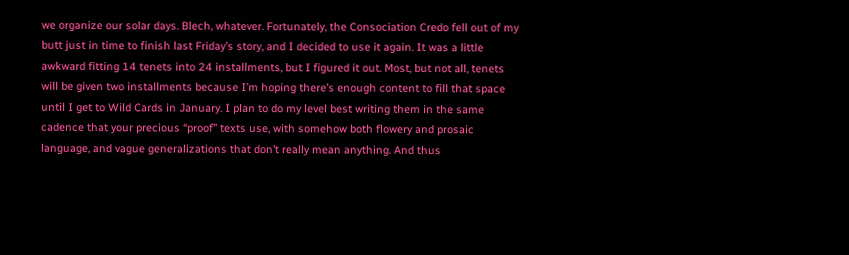we organize our solar days. Blech, whatever. Fortunately, the Consociation Credo fell out of my butt just in time to finish last Friday’s story, and I decided to use it again. It was a little awkward fitting 14 tenets into 24 installments, but I figured it out. Most, but not all, tenets will be given two installments because I’m hoping there’s enough content to fill that space until I get to Wild Cards in January. I plan to do my level best writing them in the same cadence that your precious “proof” texts use, with somehow both flowery and prosaic language, and vague generalizations that don’t really mean anything. And thus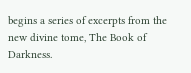begins a series of excerpts from the new divine tome, The Book of Darkness.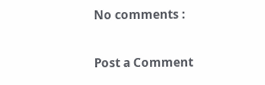No comments :

Post a Comment